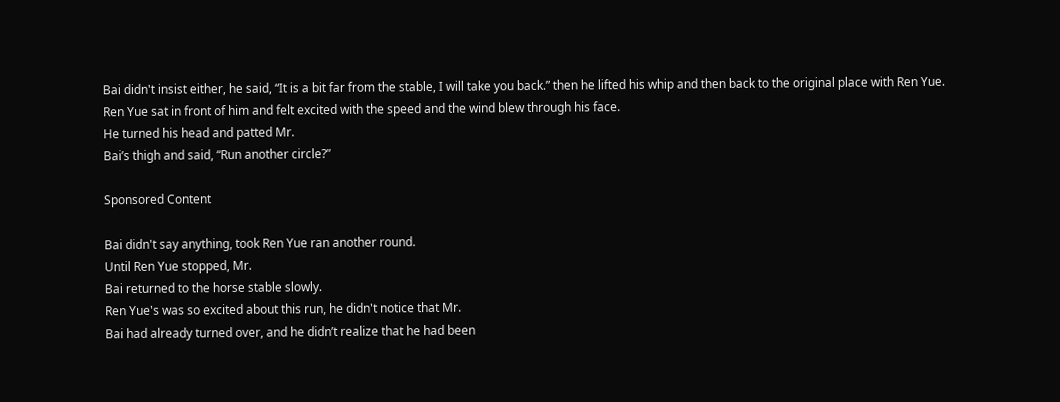Bai didn't insist either, he said, “It is a bit far from the stable, I will take you back.” then he lifted his whip and then back to the original place with Ren Yue.
Ren Yue sat in front of him and felt excited with the speed and the wind blew through his face.
He turned his head and patted Mr.
Bai’s thigh and said, “Run another circle?”

Sponsored Content

Bai didn't say anything, took Ren Yue ran another round.
Until Ren Yue stopped, Mr.
Bai returned to the horse stable slowly.
Ren Yue's was so excited about this run, he didn't notice that Mr.
Bai had already turned over, and he didn’t realize that he had been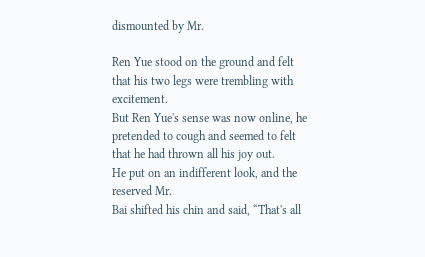dismounted by Mr.

Ren Yue stood on the ground and felt that his two legs were trembling with excitement.
But Ren Yue's sense was now online, he pretended to cough and seemed to felt that he had thrown all his joy out.
He put on an indifferent look, and the reserved Mr.
Bai shifted his chin and said, “That's all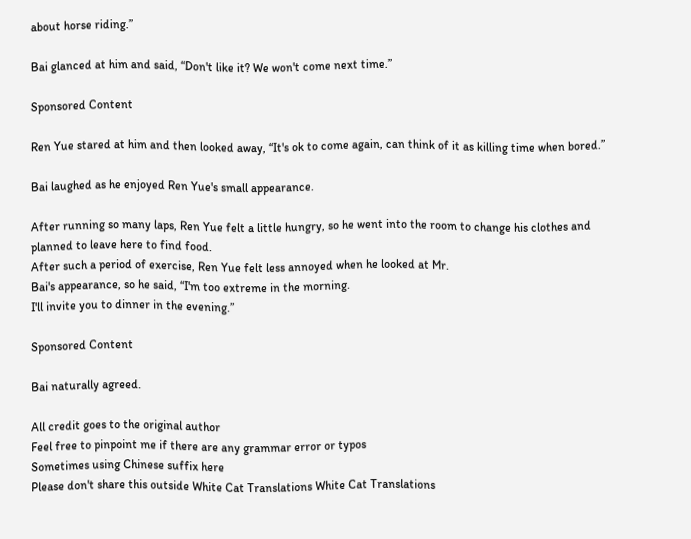about horse riding.”

Bai glanced at him and said, “Don't like it? We won't come next time.”

Sponsored Content

Ren Yue stared at him and then looked away, “It's ok to come again, can think of it as killing time when bored.”

Bai laughed as he enjoyed Ren Yue's small appearance.

After running so many laps, Ren Yue felt a little hungry, so he went into the room to change his clothes and planned to leave here to find food.
After such a period of exercise, Ren Yue felt less annoyed when he looked at Mr.
Bai's appearance, so he said, “I'm too extreme in the morning.
I'll invite you to dinner in the evening.”

Sponsored Content

Bai naturally agreed.

All credit goes to the original author
Feel free to pinpoint me if there are any grammar error or typos
Sometimes using Chinese suffix here
Please don't share this outside White Cat Translations White Cat Translations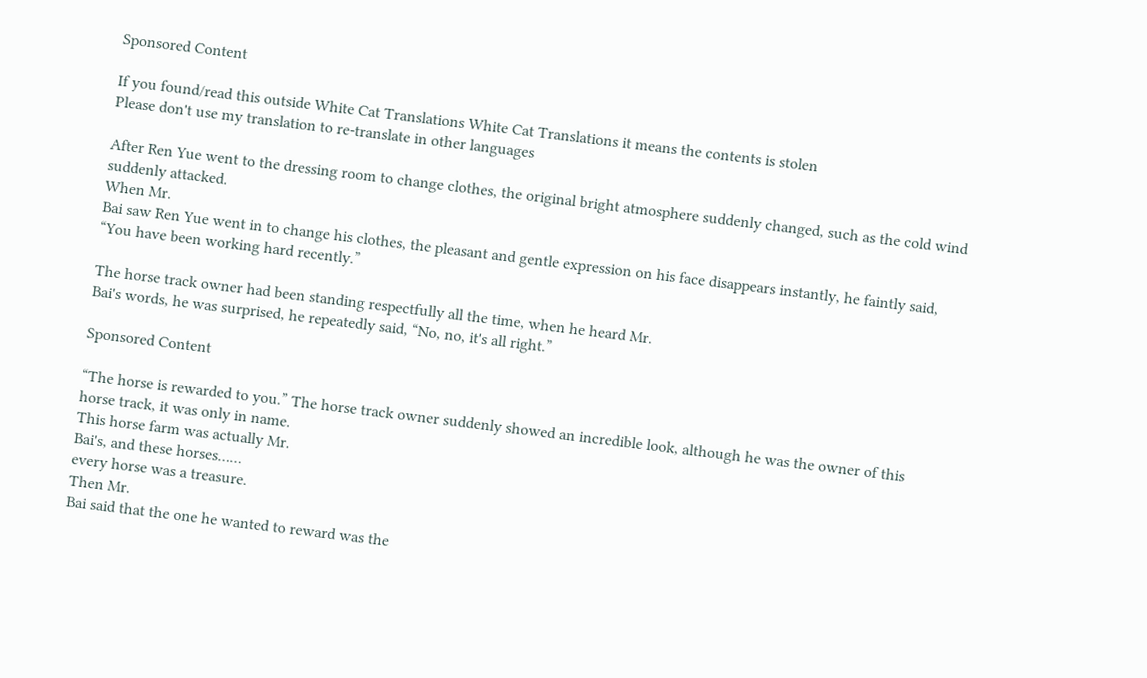Sponsored Content

If you found/read this outside White Cat Translations White Cat Translations it means the contents is stolen
Please don't use my translation to re-translate in other languages

After Ren Yue went to the dressing room to change clothes, the original bright atmosphere suddenly changed, such as the cold wind suddenly attacked.
When Mr.
Bai saw Ren Yue went in to change his clothes, the pleasant and gentle expression on his face disappears instantly, he faintly said, “You have been working hard recently.”

The horse track owner had been standing respectfully all the time, when he heard Mr.
Bai's words, he was surprised, he repeatedly said, “No, no, it's all right.”

Sponsored Content

“The horse is rewarded to you.” The horse track owner suddenly showed an incredible look, although he was the owner of this horse track, it was only in name.
This horse farm was actually Mr.
Bai's, and these horses……
every horse was a treasure.
Then Mr.
Bai said that the one he wanted to reward was the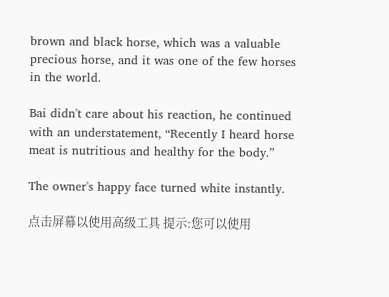brown and black horse, which was a valuable precious horse, and it was one of the few horses in the world.

Bai didn't care about his reaction, he continued with an understatement, “Recently I heard horse meat is nutritious and healthy for the body.”

The owner's happy face turned white instantly.

点击屏幕以使用高级工具 提示:您可以使用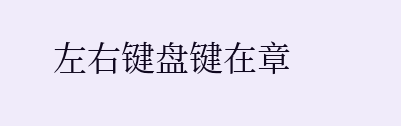左右键盘键在章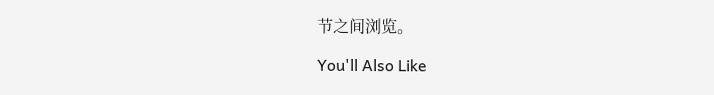节之间浏览。

You'll Also Like